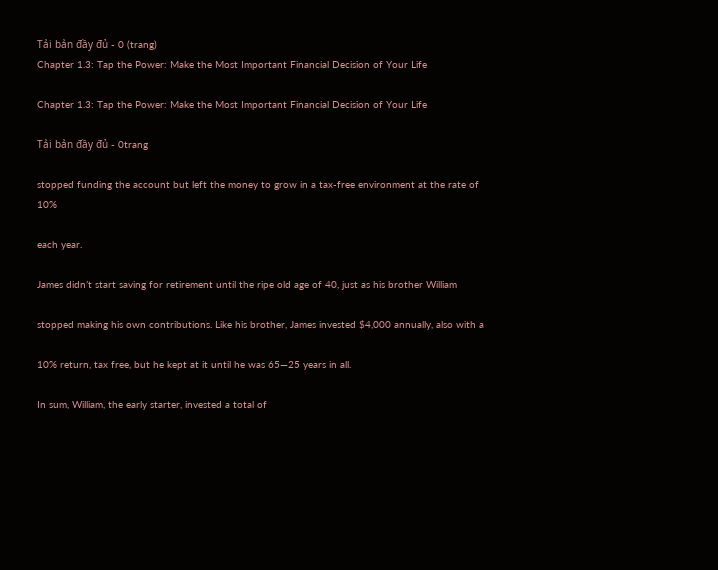Tải bản đầy đủ - 0 (trang)
Chapter 1.3: Tap the Power: Make the Most Important Financial Decision of Your Life

Chapter 1.3: Tap the Power: Make the Most Important Financial Decision of Your Life

Tải bản đầy đủ - 0trang

stopped funding the account but left the money to grow in a tax-free environment at the rate of 10%

each year.

James didn’t start saving for retirement until the ripe old age of 40, just as his brother William

stopped making his own contributions. Like his brother, James invested $4,000 annually, also with a

10% return, tax free, but he kept at it until he was 65—25 years in all.

In sum, William, the early starter, invested a total of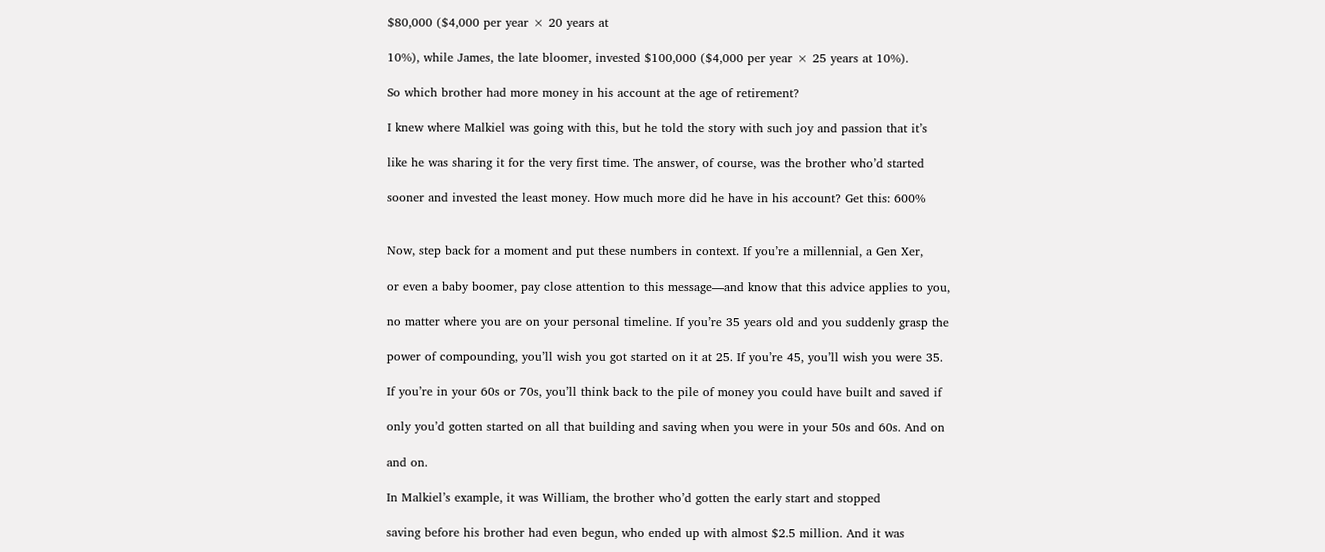$80,000 ($4,000 per year × 20 years at

10%), while James, the late bloomer, invested $100,000 ($4,000 per year × 25 years at 10%).

So which brother had more money in his account at the age of retirement?

I knew where Malkiel was going with this, but he told the story with such joy and passion that it’s

like he was sharing it for the very first time. The answer, of course, was the brother who’d started

sooner and invested the least money. How much more did he have in his account? Get this: 600%


Now, step back for a moment and put these numbers in context. If you’re a millennial, a Gen Xer,

or even a baby boomer, pay close attention to this message—and know that this advice applies to you,

no matter where you are on your personal timeline. If you’re 35 years old and you suddenly grasp the

power of compounding, you’ll wish you got started on it at 25. If you’re 45, you’ll wish you were 35.

If you’re in your 60s or 70s, you’ll think back to the pile of money you could have built and saved if

only you’d gotten started on all that building and saving when you were in your 50s and 60s. And on

and on.

In Malkiel’s example, it was William, the brother who’d gotten the early start and stopped

saving before his brother had even begun, who ended up with almost $2.5 million. And it was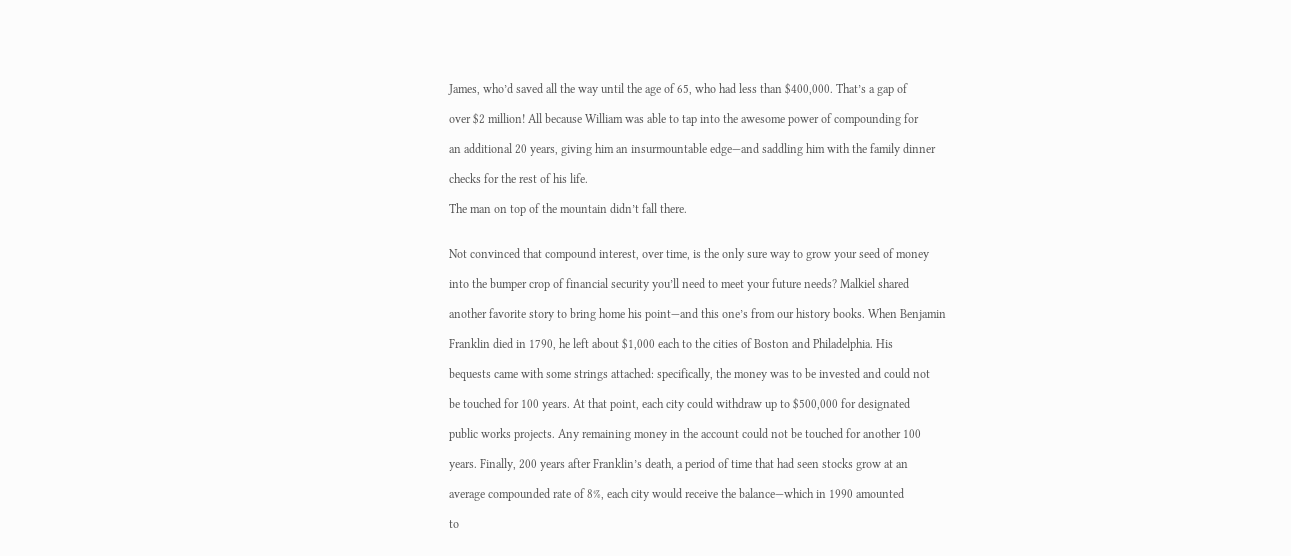James, who’d saved all the way until the age of 65, who had less than $400,000. That’s a gap of

over $2 million! All because William was able to tap into the awesome power of compounding for

an additional 20 years, giving him an insurmountable edge—and saddling him with the family dinner

checks for the rest of his life.

The man on top of the mountain didn’t fall there.


Not convinced that compound interest, over time, is the only sure way to grow your seed of money

into the bumper crop of financial security you’ll need to meet your future needs? Malkiel shared

another favorite story to bring home his point—and this one’s from our history books. When Benjamin

Franklin died in 1790, he left about $1,000 each to the cities of Boston and Philadelphia. His

bequests came with some strings attached: specifically, the money was to be invested and could not

be touched for 100 years. At that point, each city could withdraw up to $500,000 for designated

public works projects. Any remaining money in the account could not be touched for another 100

years. Finally, 200 years after Franklin’s death, a period of time that had seen stocks grow at an

average compounded rate of 8%, each city would receive the balance—which in 1990 amounted

to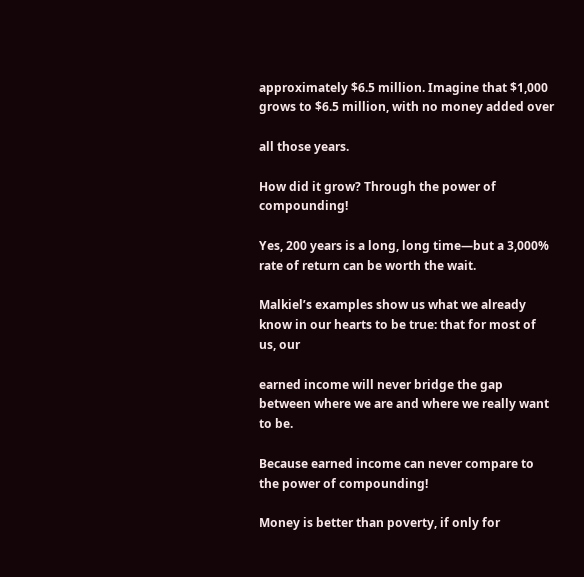approximately $6.5 million. Imagine that $1,000 grows to $6.5 million, with no money added over

all those years.

How did it grow? Through the power of compounding!

Yes, 200 years is a long, long time—but a 3,000% rate of return can be worth the wait.

Malkiel’s examples show us what we already know in our hearts to be true: that for most of us, our

earned income will never bridge the gap between where we are and where we really want to be.

Because earned income can never compare to the power of compounding!

Money is better than poverty, if only for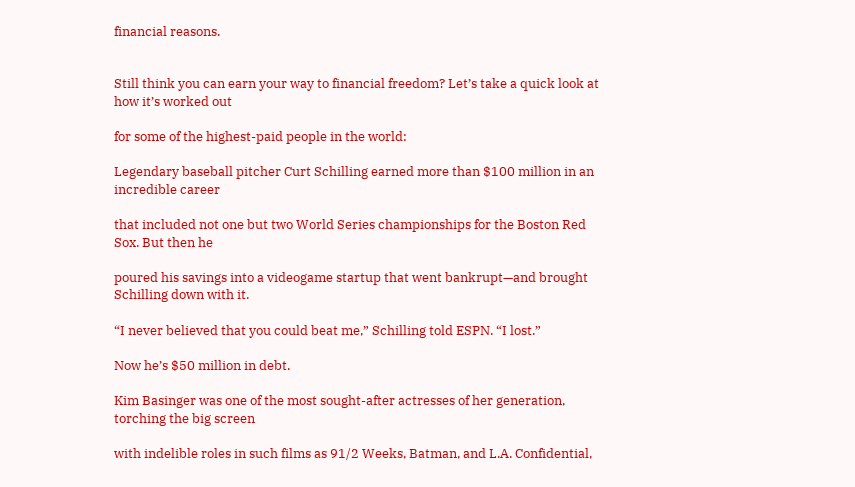financial reasons.


Still think you can earn your way to financial freedom? Let’s take a quick look at how it’s worked out

for some of the highest-paid people in the world:

Legendary baseball pitcher Curt Schilling earned more than $100 million in an incredible career

that included not one but two World Series championships for the Boston Red Sox. But then he

poured his savings into a videogame startup that went bankrupt—and brought Schilling down with it.

“I never believed that you could beat me,” Schilling told ESPN. “I lost.”

Now he’s $50 million in debt.

Kim Basinger was one of the most sought-after actresses of her generation, torching the big screen

with indelible roles in such films as 91/2 Weeks, Batman, and L.A. Confidential,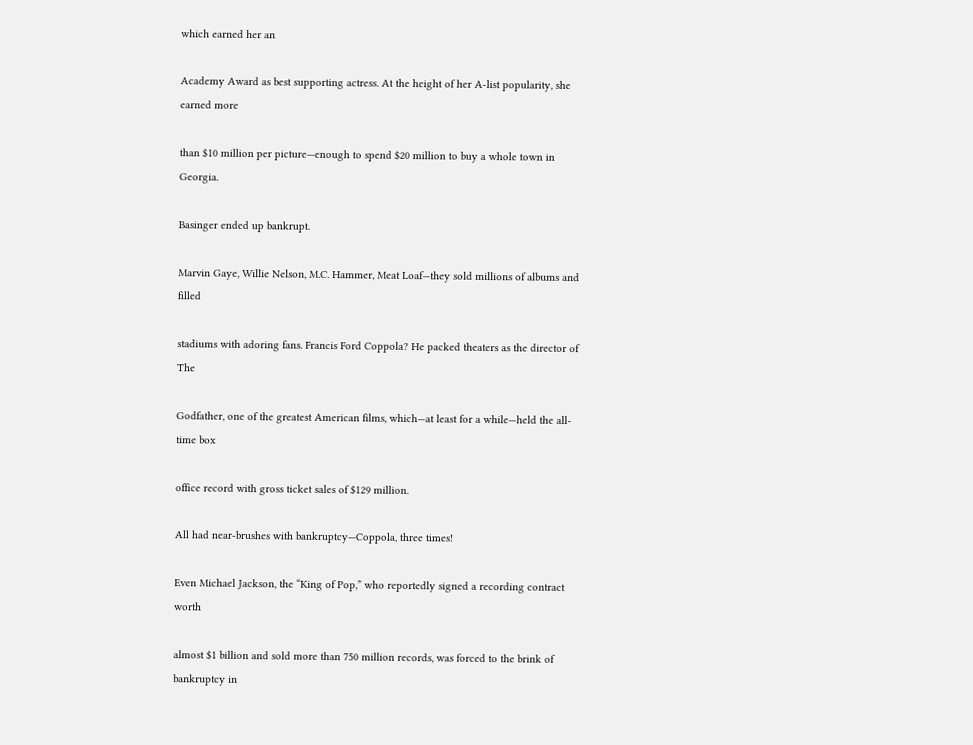which earned her an

Academy Award as best supporting actress. At the height of her A-list popularity, she earned more

than $10 million per picture—enough to spend $20 million to buy a whole town in Georgia.

Basinger ended up bankrupt.

Marvin Gaye, Willie Nelson, M.C. Hammer, Meat Loaf—they sold millions of albums and filled

stadiums with adoring fans. Francis Ford Coppola? He packed theaters as the director of The

Godfather, one of the greatest American films, which—at least for a while—held the all-time box

office record with gross ticket sales of $129 million.

All had near-brushes with bankruptcy—Coppola, three times!

Even Michael Jackson, the “King of Pop,” who reportedly signed a recording contract worth

almost $1 billion and sold more than 750 million records, was forced to the brink of bankruptcy in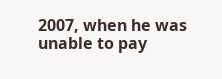2007, when he was unable to pay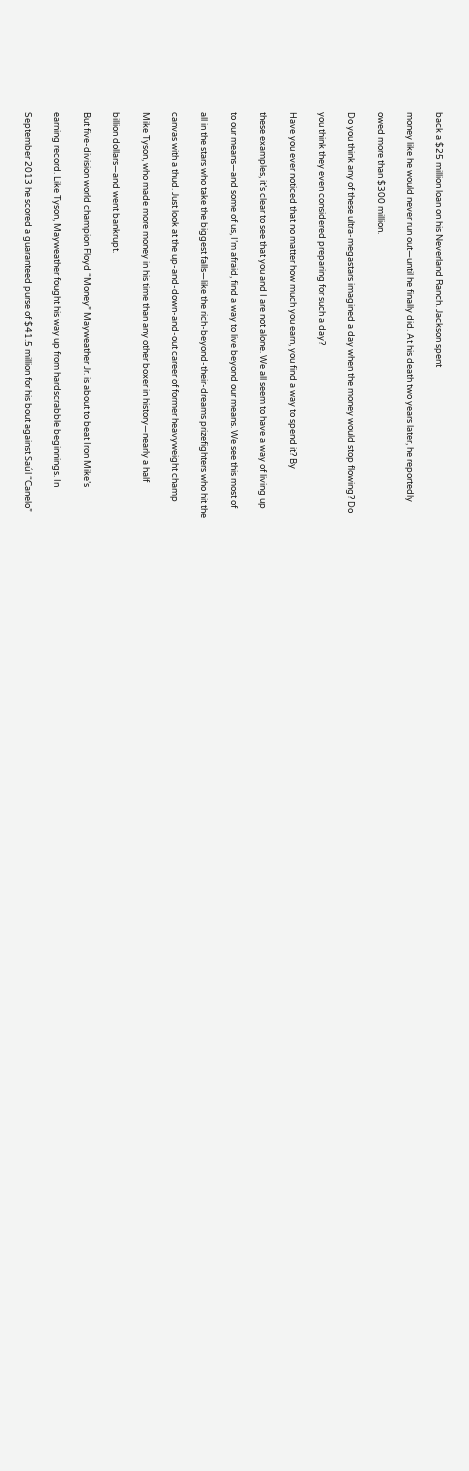back a $25 million loan on his Neverland Ranch. Jackson spent

money like he would never run out—until he finally did. At his death two years later, he reportedly

owed more than $300 million.

Do you think any of these ultra-megastars imagined a day when the money would stop flowing? Do

you think they even considered preparing for such a day?

Have you ever noticed that no matter how much you earn, you find a way to spend it? By

these examples, it’s clear to see that you and I are not alone. We all seem to have a way of living up

to our means—and some of us, I’m afraid, find a way to live beyond our means. We see this most of

all in the stars who take the biggest falls—like the rich-beyond-their-dreams prizefighters who hit the

canvas with a thud. Just look at the up-and-down-and-out career of former heavyweight champ

Mike Tyson, who made more money in his time than any other boxer in history—nearly a half

billion dollars—and went bankrupt.

But five-division world champion Floyd “Money” Mayweather Jr. is about to beat Iron Mike’s

earning record. Like Tyson, Mayweather fought his way up from hardscrabble beginnings. In

September 2013 he scored a guaranteed purse of $41.5 million for his bout against Saúl “Canelo”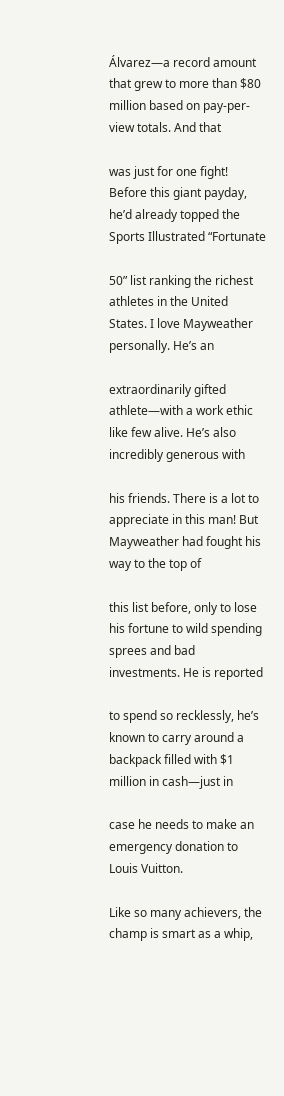Álvarez—a record amount that grew to more than $80 million based on pay-per-view totals. And that

was just for one fight! Before this giant payday, he’d already topped the Sports Illustrated “Fortunate

50” list ranking the richest athletes in the United States. I love Mayweather personally. He’s an

extraordinarily gifted athlete—with a work ethic like few alive. He’s also incredibly generous with

his friends. There is a lot to appreciate in this man! But Mayweather had fought his way to the top of

this list before, only to lose his fortune to wild spending sprees and bad investments. He is reported

to spend so recklessly, he’s known to carry around a backpack filled with $1 million in cash—just in

case he needs to make an emergency donation to Louis Vuitton.

Like so many achievers, the champ is smart as a whip,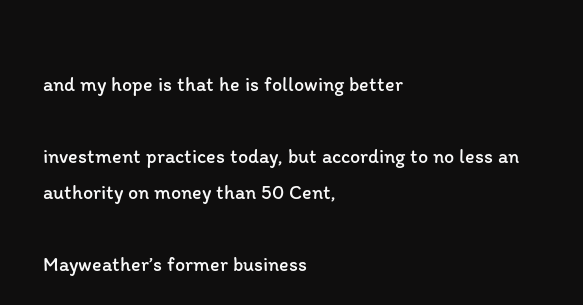and my hope is that he is following better

investment practices today, but according to no less an authority on money than 50 Cent,

Mayweather’s former business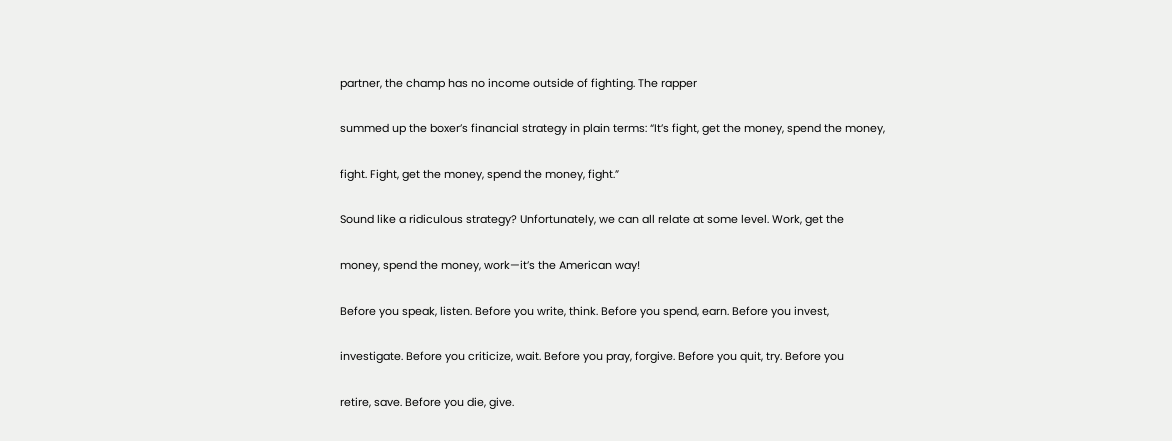partner, the champ has no income outside of fighting. The rapper

summed up the boxer’s financial strategy in plain terms: “It’s fight, get the money, spend the money,

fight. Fight, get the money, spend the money, fight.”

Sound like a ridiculous strategy? Unfortunately, we can all relate at some level. Work, get the

money, spend the money, work—it’s the American way!

Before you speak, listen. Before you write, think. Before you spend, earn. Before you invest,

investigate. Before you criticize, wait. Before you pray, forgive. Before you quit, try. Before you

retire, save. Before you die, give.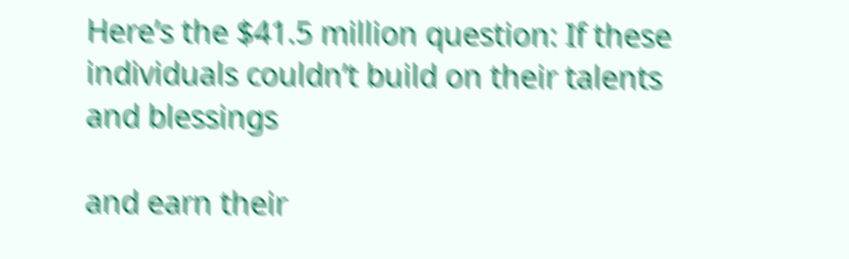Here’s the $41.5 million question: If these individuals couldn’t build on their talents and blessings

and earn their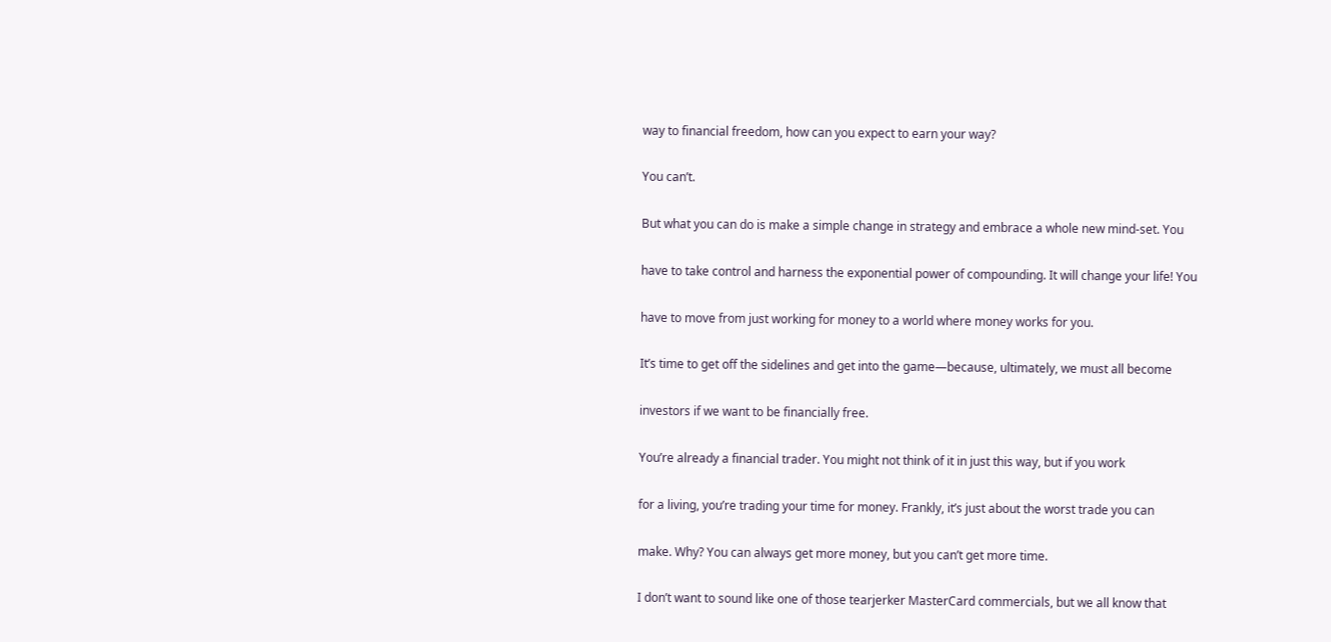way to financial freedom, how can you expect to earn your way?

You can’t.

But what you can do is make a simple change in strategy and embrace a whole new mind-set. You

have to take control and harness the exponential power of compounding. It will change your life! You

have to move from just working for money to a world where money works for you.

It’s time to get off the sidelines and get into the game—because, ultimately, we must all become

investors if we want to be financially free.

You’re already a financial trader. You might not think of it in just this way, but if you work

for a living, you’re trading your time for money. Frankly, it’s just about the worst trade you can

make. Why? You can always get more money, but you can’t get more time.

I don’t want to sound like one of those tearjerker MasterCard commercials, but we all know that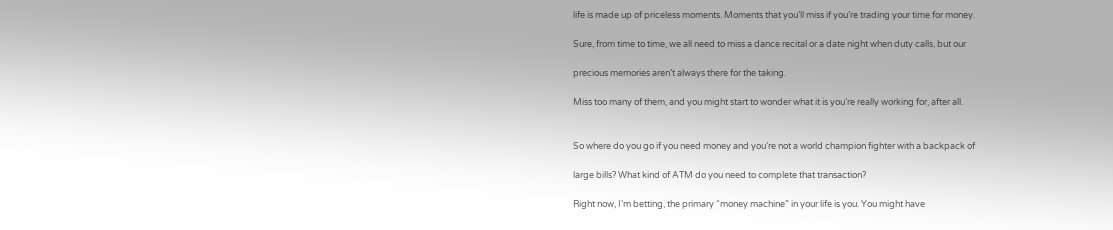life is made up of priceless moments. Moments that you’ll miss if you’re trading your time for money.

Sure, from time to time, we all need to miss a dance recital or a date night when duty calls, but our

precious memories aren’t always there for the taking.

Miss too many of them, and you might start to wonder what it is you’re really working for, after all.


So where do you go if you need money and you’re not a world champion fighter with a backpack of

large bills? What kind of ATM do you need to complete that transaction?

Right now, I’m betting, the primary “money machine” in your life is you. You might have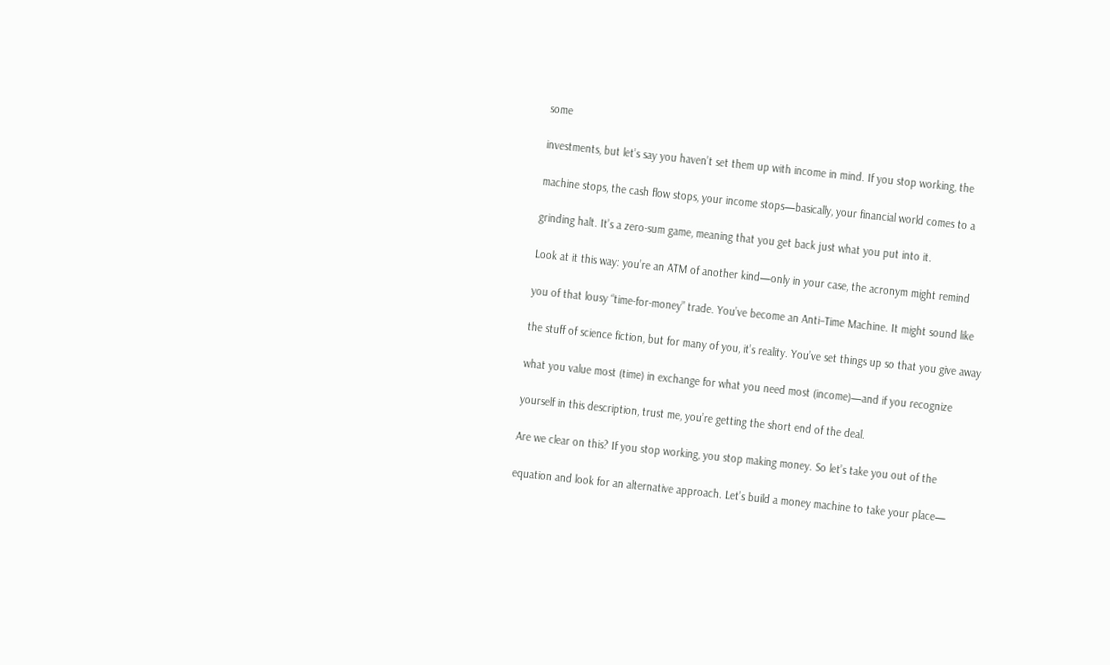some

investments, but let’s say you haven’t set them up with income in mind. If you stop working, the

machine stops, the cash flow stops, your income stops—basically, your financial world comes to a

grinding halt. It’s a zero-sum game, meaning that you get back just what you put into it.

Look at it this way: you’re an ATM of another kind—only in your case, the acronym might remind

you of that lousy “time-for-money” trade. You’ve become an Anti–Time Machine. It might sound like

the stuff of science fiction, but for many of you, it’s reality. You’ve set things up so that you give away

what you value most (time) in exchange for what you need most (income)—and if you recognize

yourself in this description, trust me, you’re getting the short end of the deal.

Are we clear on this? If you stop working, you stop making money. So let’s take you out of the

equation and look for an alternative approach. Let’s build a money machine to take your place—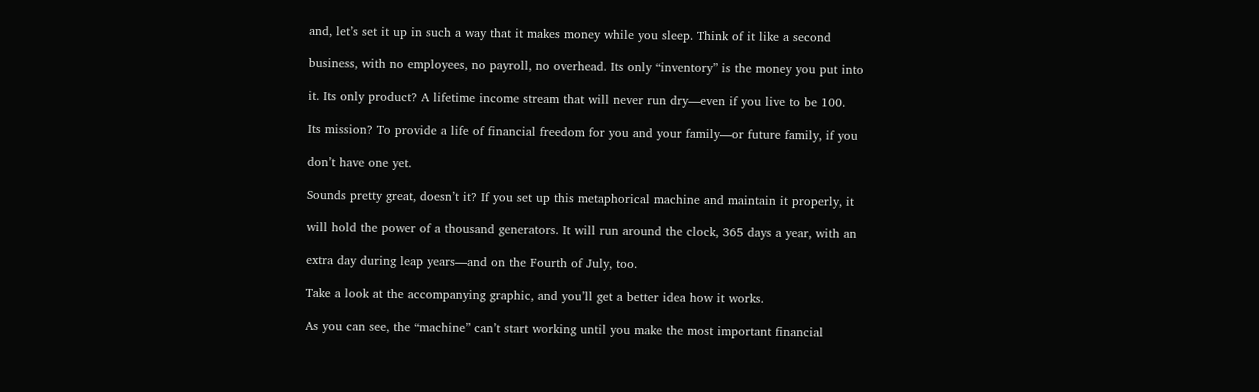and, let’s set it up in such a way that it makes money while you sleep. Think of it like a second

business, with no employees, no payroll, no overhead. Its only “inventory” is the money you put into

it. Its only product? A lifetime income stream that will never run dry—even if you live to be 100.

Its mission? To provide a life of financial freedom for you and your family—or future family, if you

don’t have one yet.

Sounds pretty great, doesn’t it? If you set up this metaphorical machine and maintain it properly, it

will hold the power of a thousand generators. It will run around the clock, 365 days a year, with an

extra day during leap years—and on the Fourth of July, too.

Take a look at the accompanying graphic, and you’ll get a better idea how it works.

As you can see, the “machine” can’t start working until you make the most important financial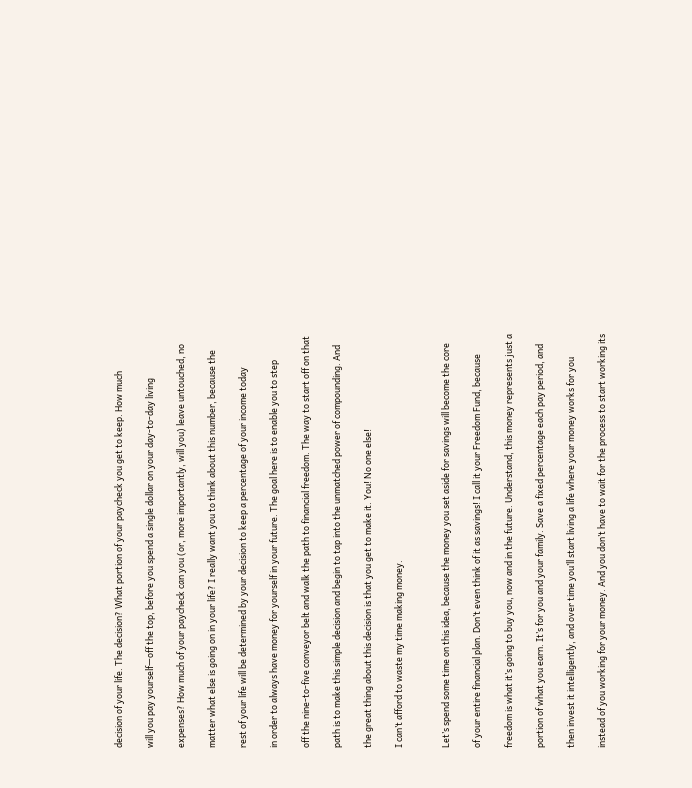decision of your life. The decision? What portion of your paycheck you get to keep. How much

will you pay yourself—off the top, before you spend a single dollar on your day-to-day living

expenses? How much of your paycheck can you (or, more importantly, will you) leave untouched, no

matter what else is going on in your life? I really want you to think about this number, because the

rest of your life will be determined by your decision to keep a percentage of your income today

in order to always have money for yourself in your future. The goal here is to enable you to step

off the nine-to-five conveyor belt and walk the path to financial freedom. The way to start off on that

path is to make this simple decision and begin to tap into the unmatched power of compounding. And

the great thing about this decision is that you get to make it. You! No one else!

I can’t afford to waste my time making money.


Let’s spend some time on this idea, because the money you set aside for savings will become the core

of your entire financial plan. Don’t even think of it as savings! I call it your Freedom Fund, because

freedom is what it’s going to buy you, now and in the future. Understand, this money represents just a

portion of what you earn. It’s for you and your family. Save a fixed percentage each pay period, and

then invest it intelligently, and over time you’ll start living a life where your money works for you

instead of you working for your money. And you don’t have to wait for the process to start working its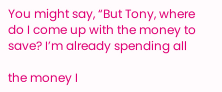You might say, “But Tony, where do I come up with the money to save? I’m already spending all

the money I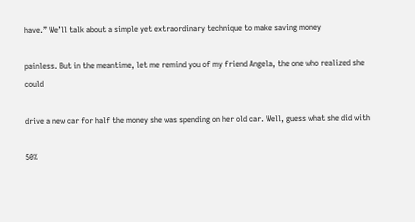have.” We’ll talk about a simple yet extraordinary technique to make saving money

painless. But in the meantime, let me remind you of my friend Angela, the one who realized she could

drive a new car for half the money she was spending on her old car. Well, guess what she did with

50%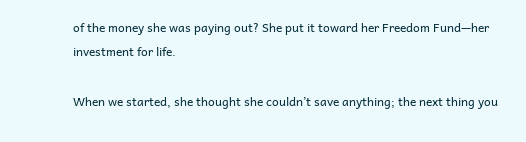of the money she was paying out? She put it toward her Freedom Fund—her investment for life.

When we started, she thought she couldn’t save anything; the next thing you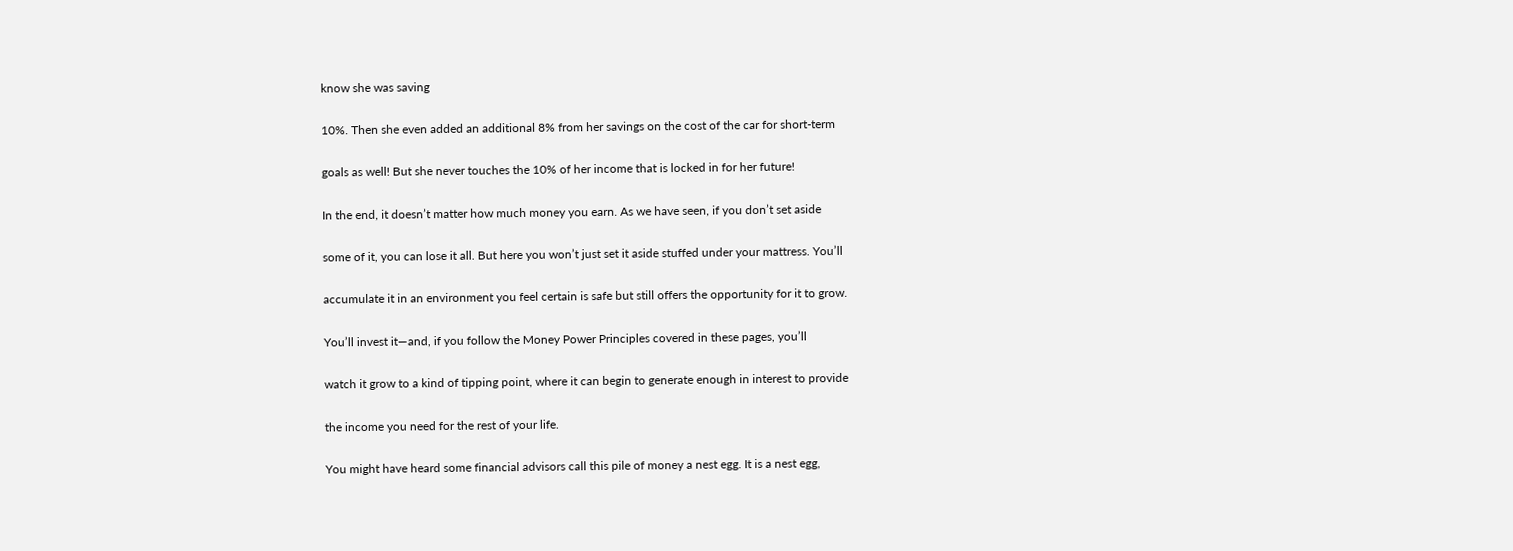know she was saving

10%. Then she even added an additional 8% from her savings on the cost of the car for short-term

goals as well! But she never touches the 10% of her income that is locked in for her future!

In the end, it doesn’t matter how much money you earn. As we have seen, if you don’t set aside

some of it, you can lose it all. But here you won’t just set it aside stuffed under your mattress. You’ll

accumulate it in an environment you feel certain is safe but still offers the opportunity for it to grow.

You’ll invest it—and, if you follow the Money Power Principles covered in these pages, you’ll

watch it grow to a kind of tipping point, where it can begin to generate enough in interest to provide

the income you need for the rest of your life.

You might have heard some financial advisors call this pile of money a nest egg. It is a nest egg,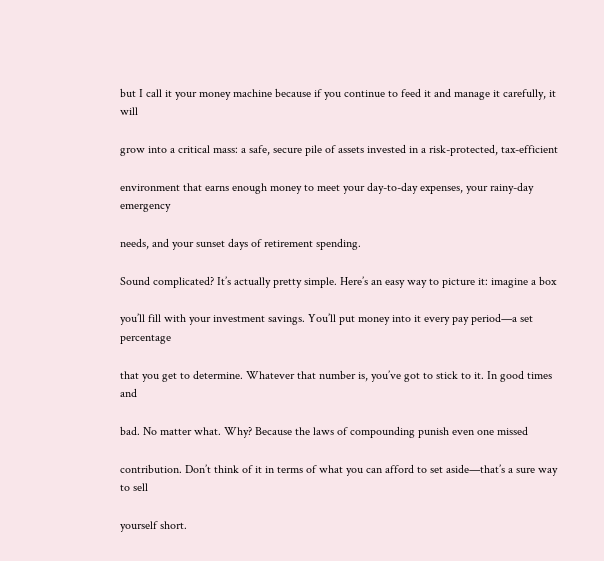but I call it your money machine because if you continue to feed it and manage it carefully, it will

grow into a critical mass: a safe, secure pile of assets invested in a risk-protected, tax-efficient

environment that earns enough money to meet your day-to-day expenses, your rainy-day emergency

needs, and your sunset days of retirement spending.

Sound complicated? It’s actually pretty simple. Here’s an easy way to picture it: imagine a box

you’ll fill with your investment savings. You’ll put money into it every pay period—a set percentage

that you get to determine. Whatever that number is, you’ve got to stick to it. In good times and

bad. No matter what. Why? Because the laws of compounding punish even one missed

contribution. Don’t think of it in terms of what you can afford to set aside—that’s a sure way to sell

yourself short.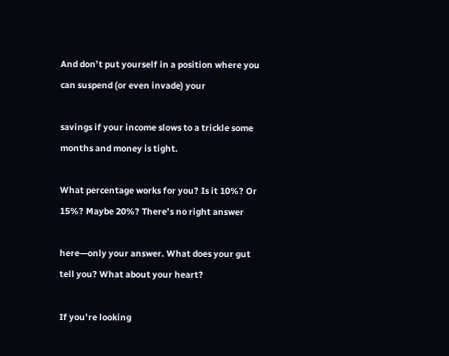And don’t put yourself in a position where you can suspend (or even invade) your

savings if your income slows to a trickle some months and money is tight.

What percentage works for you? Is it 10%? Or 15%? Maybe 20%? There’s no right answer

here—only your answer. What does your gut tell you? What about your heart?

If you’re looking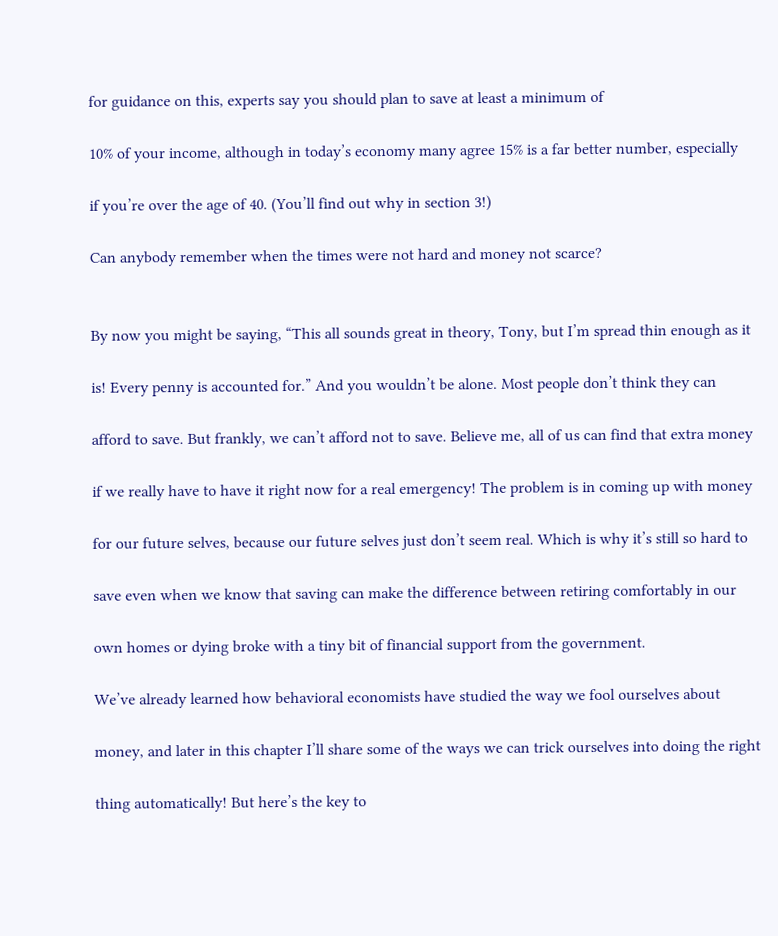for guidance on this, experts say you should plan to save at least a minimum of

10% of your income, although in today’s economy many agree 15% is a far better number, especially

if you’re over the age of 40. (You’ll find out why in section 3!)

Can anybody remember when the times were not hard and money not scarce?


By now you might be saying, “This all sounds great in theory, Tony, but I’m spread thin enough as it

is! Every penny is accounted for.” And you wouldn’t be alone. Most people don’t think they can

afford to save. But frankly, we can’t afford not to save. Believe me, all of us can find that extra money

if we really have to have it right now for a real emergency! The problem is in coming up with money

for our future selves, because our future selves just don’t seem real. Which is why it’s still so hard to

save even when we know that saving can make the difference between retiring comfortably in our

own homes or dying broke with a tiny bit of financial support from the government.

We’ve already learned how behavioral economists have studied the way we fool ourselves about

money, and later in this chapter I’ll share some of the ways we can trick ourselves into doing the right

thing automatically! But here’s the key to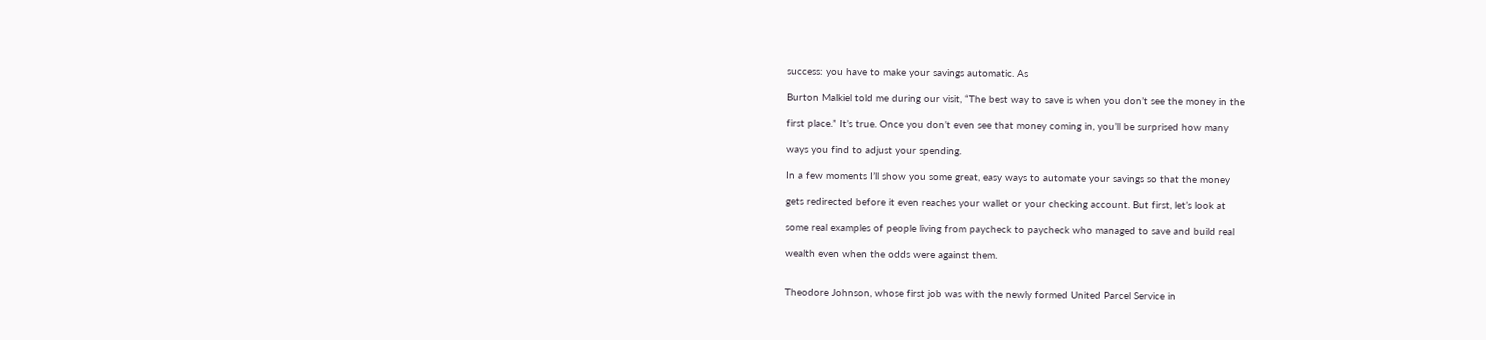success: you have to make your savings automatic. As

Burton Malkiel told me during our visit, “The best way to save is when you don’t see the money in the

first place.” It’s true. Once you don’t even see that money coming in, you’ll be surprised how many

ways you find to adjust your spending.

In a few moments I’ll show you some great, easy ways to automate your savings so that the money

gets redirected before it even reaches your wallet or your checking account. But first, let’s look at

some real examples of people living from paycheck to paycheck who managed to save and build real

wealth even when the odds were against them.


Theodore Johnson, whose first job was with the newly formed United Parcel Service in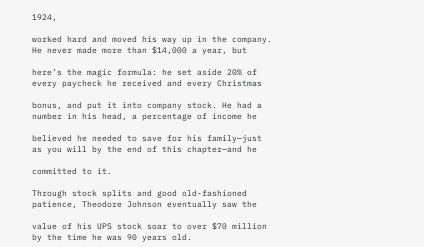1924,

worked hard and moved his way up in the company. He never made more than $14,000 a year, but

here’s the magic formula: he set aside 20% of every paycheck he received and every Christmas

bonus, and put it into company stock. He had a number in his head, a percentage of income he

believed he needed to save for his family—just as you will by the end of this chapter—and he

committed to it.

Through stock splits and good old-fashioned patience, Theodore Johnson eventually saw the

value of his UPS stock soar to over $70 million by the time he was 90 years old.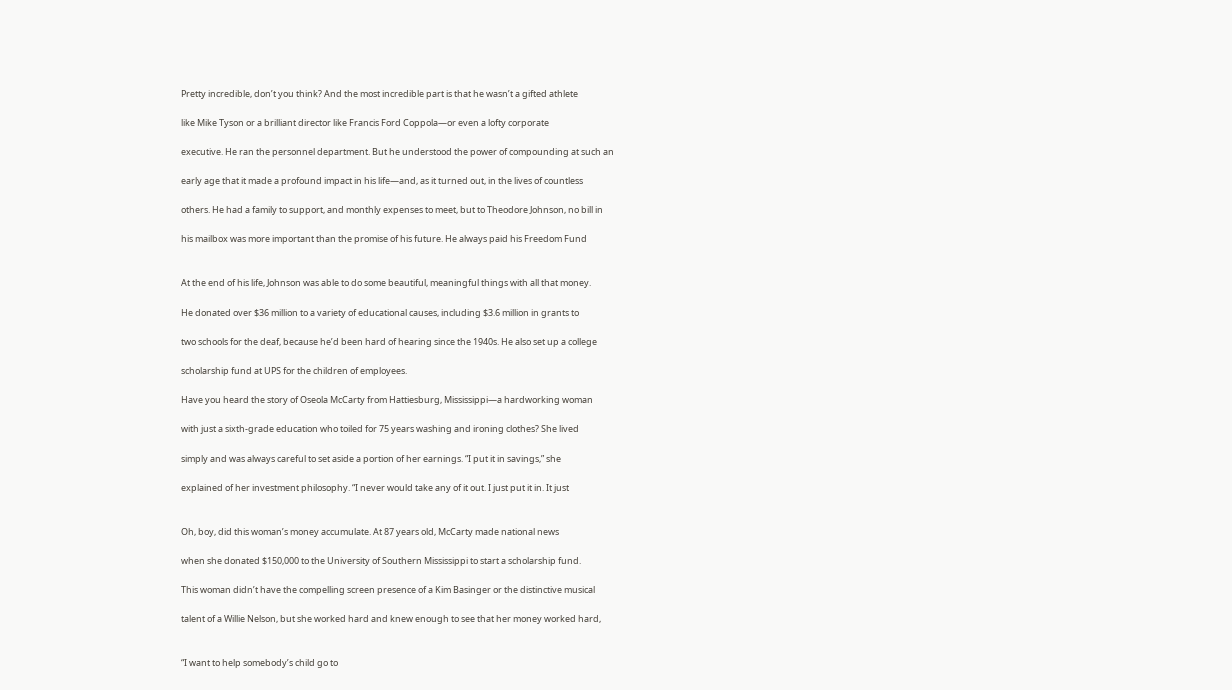Pretty incredible, don’t you think? And the most incredible part is that he wasn’t a gifted athlete

like Mike Tyson or a brilliant director like Francis Ford Coppola—or even a lofty corporate

executive. He ran the personnel department. But he understood the power of compounding at such an

early age that it made a profound impact in his life—and, as it turned out, in the lives of countless

others. He had a family to support, and monthly expenses to meet, but to Theodore Johnson, no bill in

his mailbox was more important than the promise of his future. He always paid his Freedom Fund


At the end of his life, Johnson was able to do some beautiful, meaningful things with all that money.

He donated over $36 million to a variety of educational causes, including $3.6 million in grants to

two schools for the deaf, because he’d been hard of hearing since the 1940s. He also set up a college

scholarship fund at UPS for the children of employees.

Have you heard the story of Oseola McCarty from Hattiesburg, Mississippi—a hardworking woman

with just a sixth-grade education who toiled for 75 years washing and ironing clothes? She lived

simply and was always careful to set aside a portion of her earnings. “I put it in savings,” she

explained of her investment philosophy. “I never would take any of it out. I just put it in. It just


Oh, boy, did this woman’s money accumulate. At 87 years old, McCarty made national news

when she donated $150,000 to the University of Southern Mississippi to start a scholarship fund.

This woman didn’t have the compelling screen presence of a Kim Basinger or the distinctive musical

talent of a Willie Nelson, but she worked hard and knew enough to see that her money worked hard,


“I want to help somebody’s child go to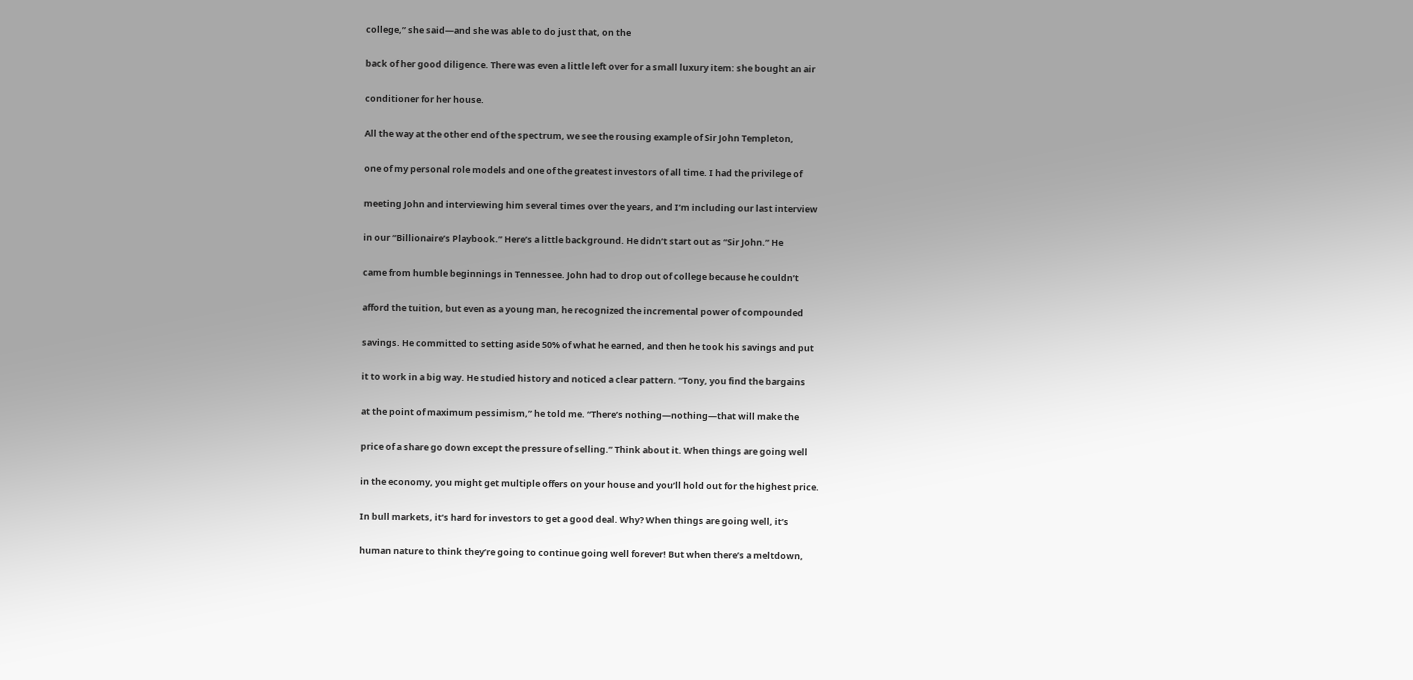college,” she said—and she was able to do just that, on the

back of her good diligence. There was even a little left over for a small luxury item: she bought an air

conditioner for her house.

All the way at the other end of the spectrum, we see the rousing example of Sir John Templeton,

one of my personal role models and one of the greatest investors of all time. I had the privilege of

meeting John and interviewing him several times over the years, and I’m including our last interview

in our “Billionaire’s Playbook.” Here’s a little background. He didn’t start out as “Sir John.” He

came from humble beginnings in Tennessee. John had to drop out of college because he couldn’t

afford the tuition, but even as a young man, he recognized the incremental power of compounded

savings. He committed to setting aside 50% of what he earned, and then he took his savings and put

it to work in a big way. He studied history and noticed a clear pattern. “Tony, you find the bargains

at the point of maximum pessimism,” he told me. “There’s nothing—nothing—that will make the

price of a share go down except the pressure of selling.” Think about it. When things are going well

in the economy, you might get multiple offers on your house and you’ll hold out for the highest price.

In bull markets, it’s hard for investors to get a good deal. Why? When things are going well, it’s

human nature to think they’re going to continue going well forever! But when there’s a meltdown,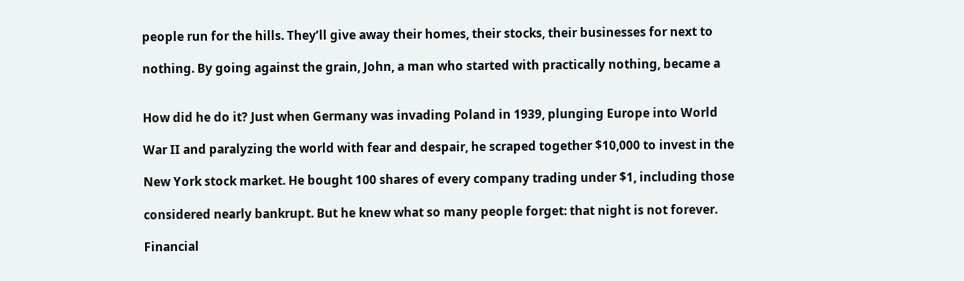people run for the hills. They’ll give away their homes, their stocks, their businesses for next to

nothing. By going against the grain, John, a man who started with practically nothing, became a


How did he do it? Just when Germany was invading Poland in 1939, plunging Europe into World

War II and paralyzing the world with fear and despair, he scraped together $10,000 to invest in the

New York stock market. He bought 100 shares of every company trading under $1, including those

considered nearly bankrupt. But he knew what so many people forget: that night is not forever.

Financial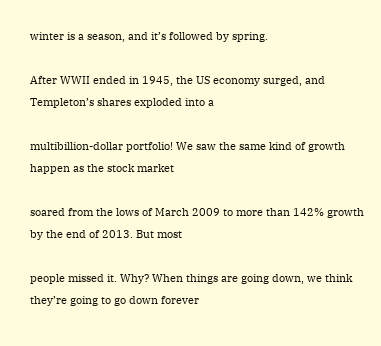winter is a season, and it’s followed by spring.

After WWII ended in 1945, the US economy surged, and Templeton’s shares exploded into a

multibillion-dollar portfolio! We saw the same kind of growth happen as the stock market

soared from the lows of March 2009 to more than 142% growth by the end of 2013. But most

people missed it. Why? When things are going down, we think they’re going to go down forever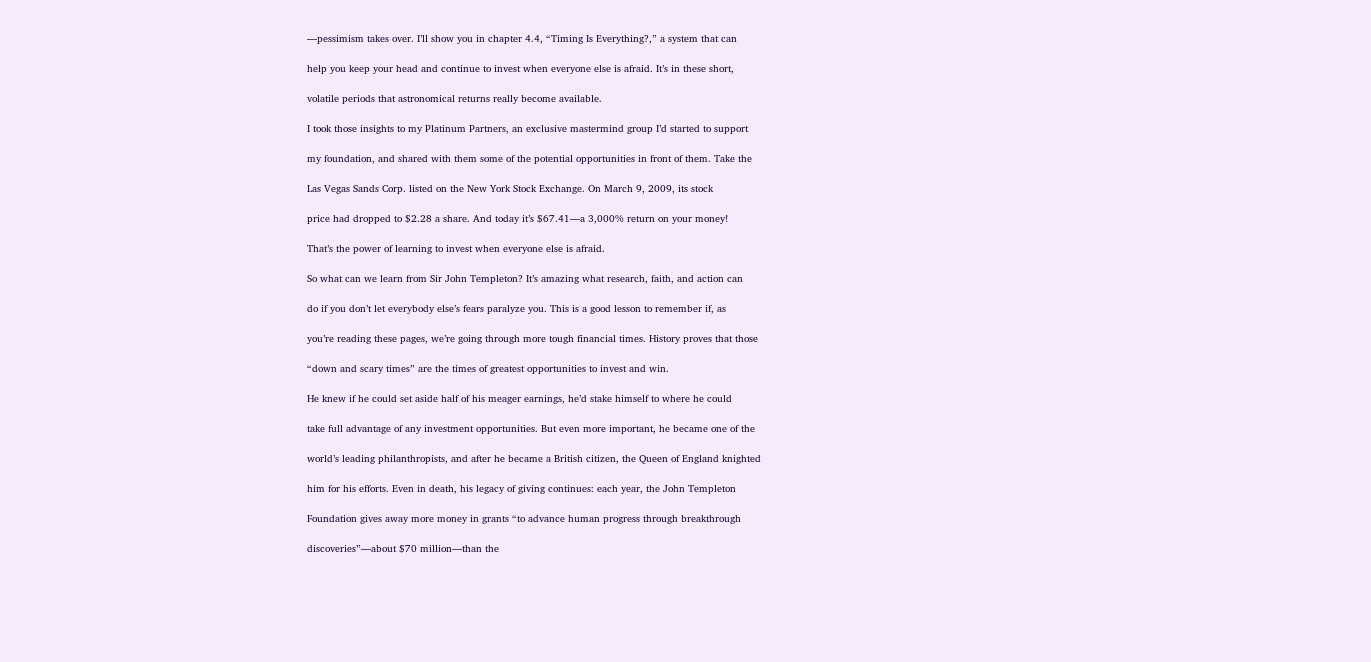—pessimism takes over. I’ll show you in chapter 4.4, “Timing Is Everything?,” a system that can

help you keep your head and continue to invest when everyone else is afraid. It’s in these short,

volatile periods that astronomical returns really become available.

I took those insights to my Platinum Partners, an exclusive mastermind group I’d started to support

my foundation, and shared with them some of the potential opportunities in front of them. Take the

Las Vegas Sands Corp. listed on the New York Stock Exchange. On March 9, 2009, its stock

price had dropped to $2.28 a share. And today it’s $67.41—a 3,000% return on your money!

That’s the power of learning to invest when everyone else is afraid.

So what can we learn from Sir John Templeton? It’s amazing what research, faith, and action can

do if you don’t let everybody else’s fears paralyze you. This is a good lesson to remember if, as

you’re reading these pages, we’re going through more tough financial times. History proves that those

“down and scary times” are the times of greatest opportunities to invest and win.

He knew if he could set aside half of his meager earnings, he’d stake himself to where he could

take full advantage of any investment opportunities. But even more important, he became one of the

world’s leading philanthropists, and after he became a British citizen, the Queen of England knighted

him for his efforts. Even in death, his legacy of giving continues: each year, the John Templeton

Foundation gives away more money in grants “to advance human progress through breakthrough

discoveries”—about $70 million—than the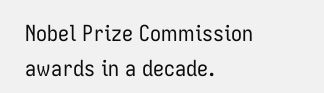Nobel Prize Commission awards in a decade.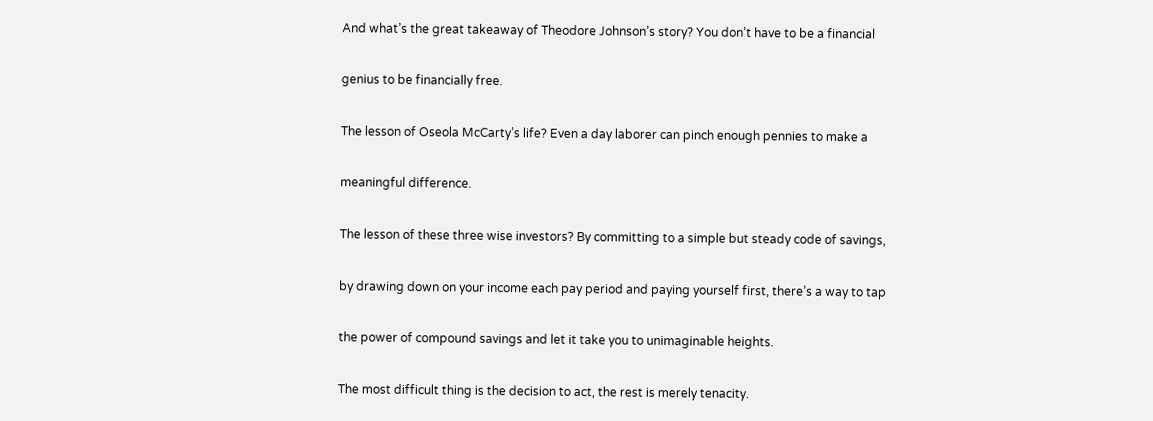And what’s the great takeaway of Theodore Johnson’s story? You don’t have to be a financial

genius to be financially free.

The lesson of Oseola McCarty’s life? Even a day laborer can pinch enough pennies to make a

meaningful difference.

The lesson of these three wise investors? By committing to a simple but steady code of savings,

by drawing down on your income each pay period and paying yourself first, there’s a way to tap

the power of compound savings and let it take you to unimaginable heights.

The most difficult thing is the decision to act, the rest is merely tenacity.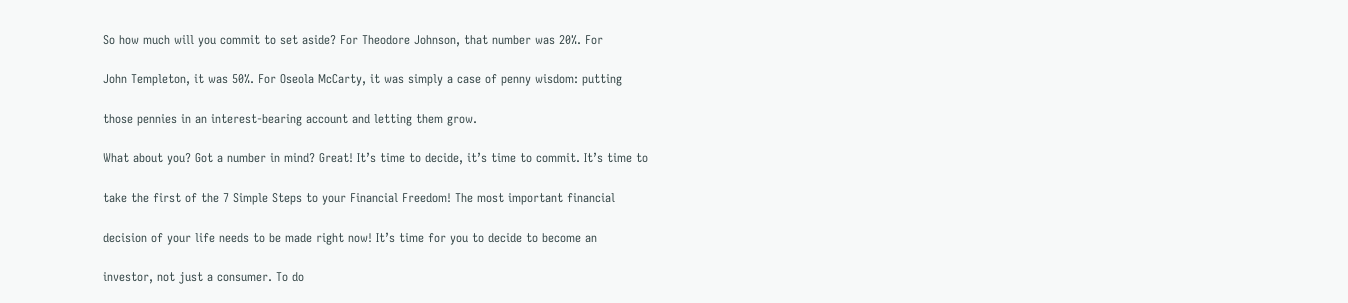So how much will you commit to set aside? For Theodore Johnson, that number was 20%. For

John Templeton, it was 50%. For Oseola McCarty, it was simply a case of penny wisdom: putting

those pennies in an interest-bearing account and letting them grow.

What about you? Got a number in mind? Great! It’s time to decide, it’s time to commit. It’s time to

take the first of the 7 Simple Steps to your Financial Freedom! The most important financial

decision of your life needs to be made right now! It’s time for you to decide to become an

investor, not just a consumer. To do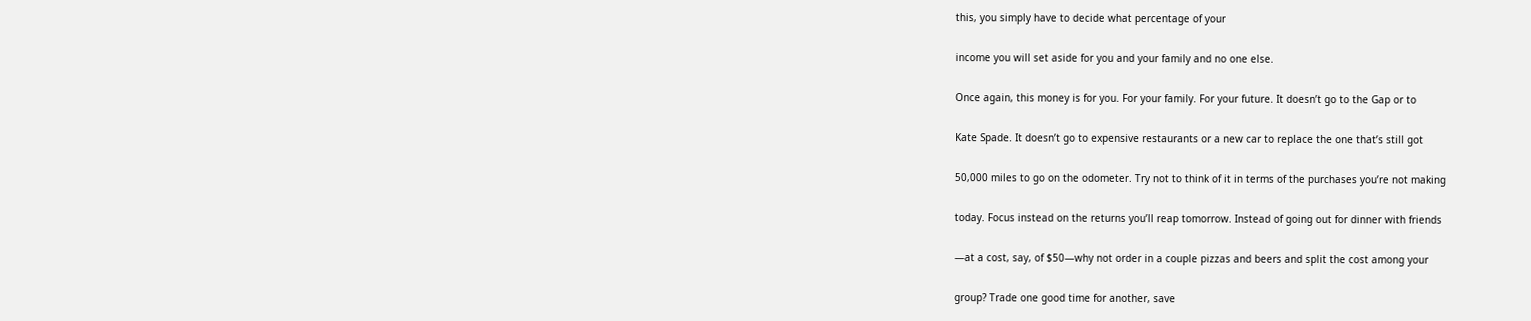this, you simply have to decide what percentage of your

income you will set aside for you and your family and no one else.

Once again, this money is for you. For your family. For your future. It doesn’t go to the Gap or to

Kate Spade. It doesn’t go to expensive restaurants or a new car to replace the one that’s still got

50,000 miles to go on the odometer. Try not to think of it in terms of the purchases you’re not making

today. Focus instead on the returns you’ll reap tomorrow. Instead of going out for dinner with friends

—at a cost, say, of $50—why not order in a couple pizzas and beers and split the cost among your

group? Trade one good time for another, save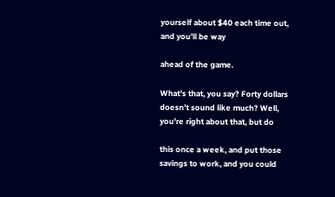yourself about $40 each time out, and you’ll be way

ahead of the game.

What’s that, you say? Forty dollars doesn’t sound like much? Well, you’re right about that, but do

this once a week, and put those savings to work, and you could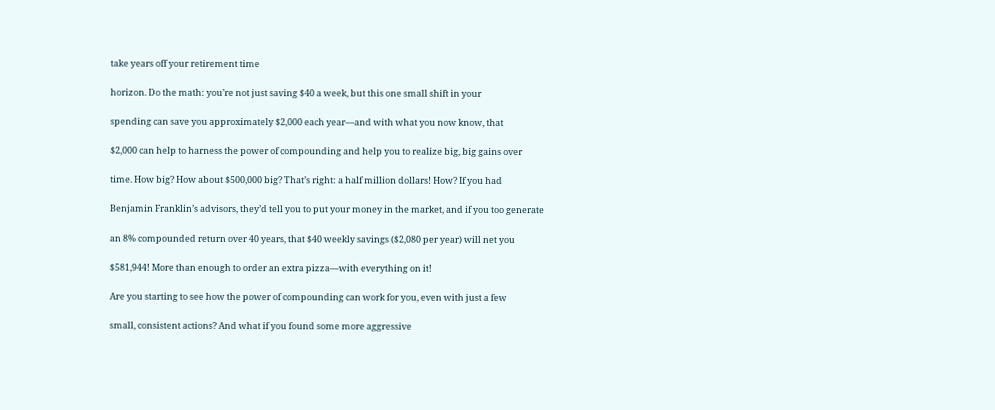take years off your retirement time

horizon. Do the math: you’re not just saving $40 a week, but this one small shift in your

spending can save you approximately $2,000 each year—and with what you now know, that

$2,000 can help to harness the power of compounding and help you to realize big, big gains over

time. How big? How about $500,000 big? That’s right: a half million dollars! How? If you had

Benjamin Franklin’s advisors, they’d tell you to put your money in the market, and if you too generate

an 8% compounded return over 40 years, that $40 weekly savings ($2,080 per year) will net you

$581,944! More than enough to order an extra pizza—with everything on it!

Are you starting to see how the power of compounding can work for you, even with just a few

small, consistent actions? And what if you found some more aggressive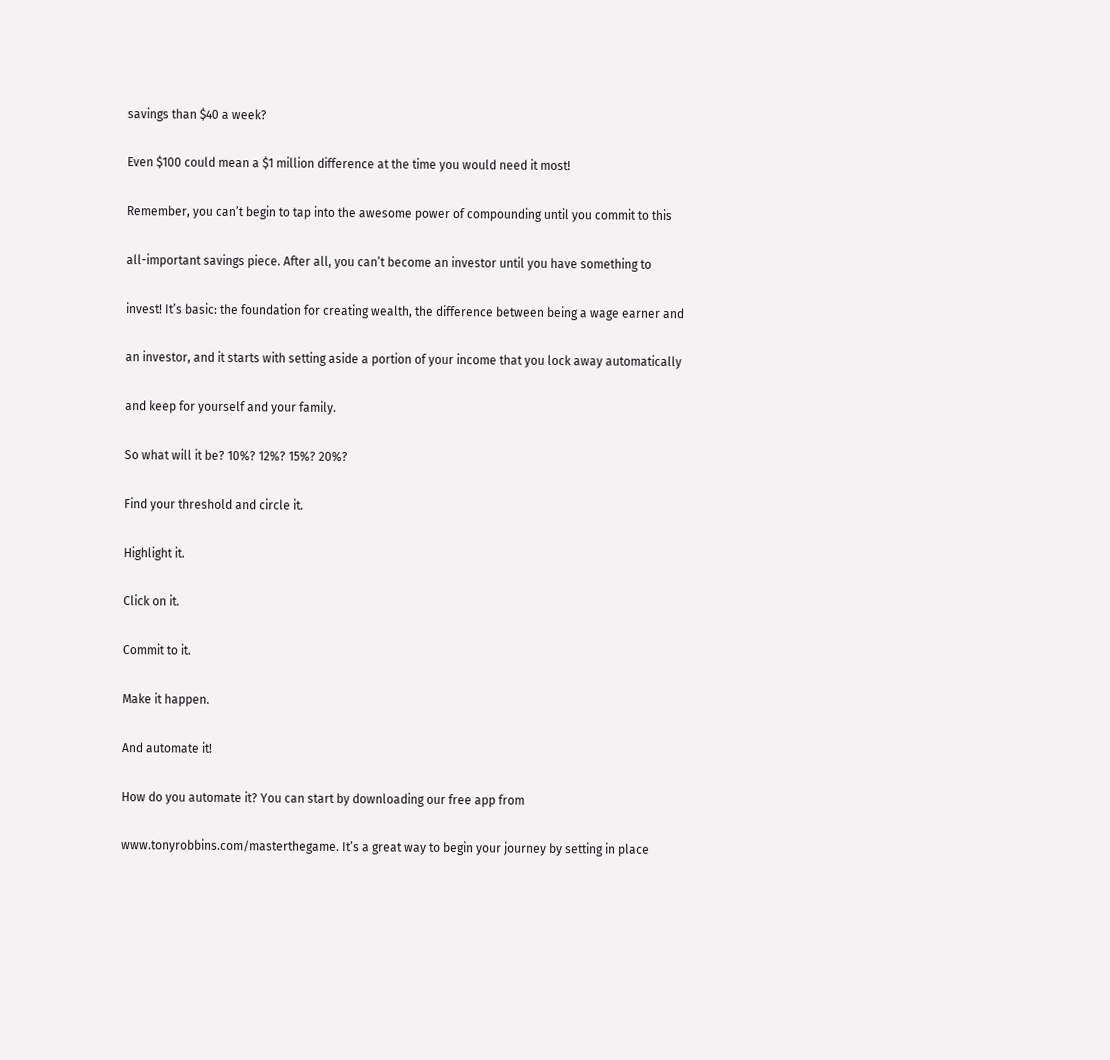savings than $40 a week?

Even $100 could mean a $1 million difference at the time you would need it most!

Remember, you can’t begin to tap into the awesome power of compounding until you commit to this

all-important savings piece. After all, you can’t become an investor until you have something to

invest! It’s basic: the foundation for creating wealth, the difference between being a wage earner and

an investor, and it starts with setting aside a portion of your income that you lock away automatically

and keep for yourself and your family.

So what will it be? 10%? 12%? 15%? 20%?

Find your threshold and circle it.

Highlight it.

Click on it.

Commit to it.

Make it happen.

And automate it!

How do you automate it? You can start by downloading our free app from

www.tonyrobbins.com/masterthegame. It’s a great way to begin your journey by setting in place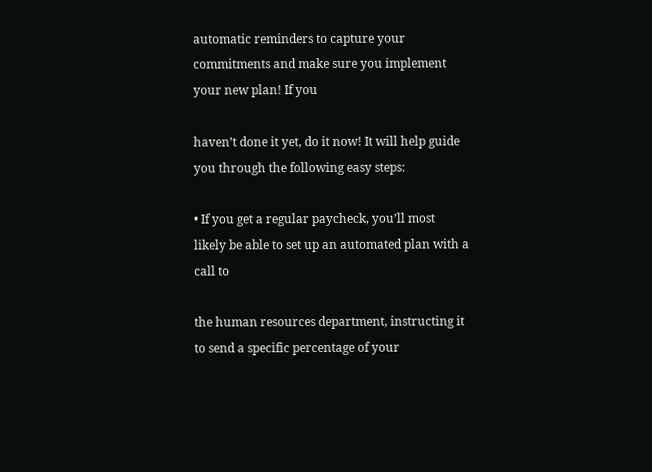automatic reminders to capture your commitments and make sure you implement your new plan! If you

haven’t done it yet, do it now! It will help guide you through the following easy steps:

• If you get a regular paycheck, you’ll most likely be able to set up an automated plan with a call to

the human resources department, instructing it to send a specific percentage of your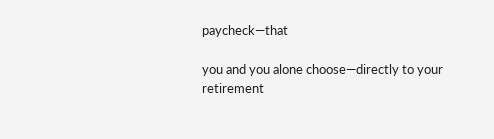paycheck—that

you and you alone choose—directly to your retirement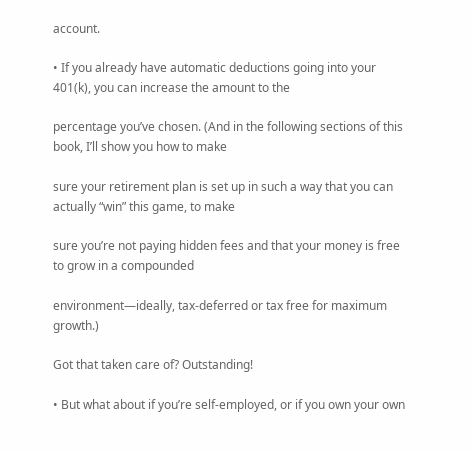account.

• If you already have automatic deductions going into your 401(k), you can increase the amount to the

percentage you’ve chosen. (And in the following sections of this book, I’ll show you how to make

sure your retirement plan is set up in such a way that you can actually “win” this game, to make

sure you’re not paying hidden fees and that your money is free to grow in a compounded

environment—ideally, tax-deferred or tax free for maximum growth.)

Got that taken care of? Outstanding!

• But what about if you’re self-employed, or if you own your own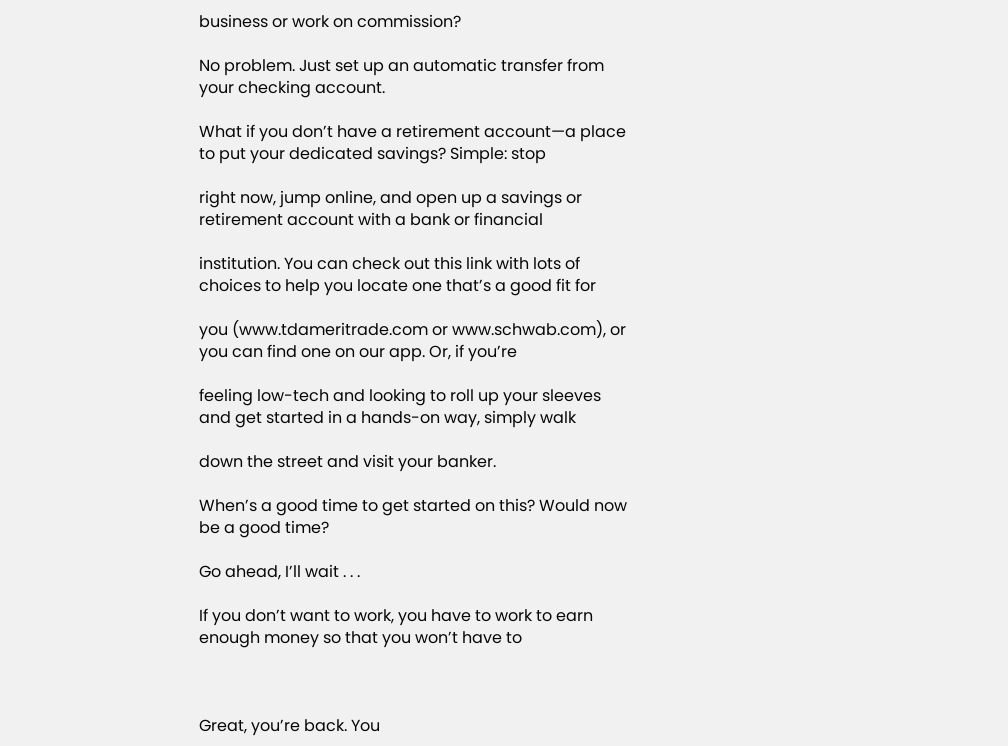business or work on commission?

No problem. Just set up an automatic transfer from your checking account.

What if you don’t have a retirement account—a place to put your dedicated savings? Simple: stop

right now, jump online, and open up a savings or retirement account with a bank or financial

institution. You can check out this link with lots of choices to help you locate one that’s a good fit for

you (www.tdameritrade.com or www.schwab.com), or you can find one on our app. Or, if you’re

feeling low-tech and looking to roll up your sleeves and get started in a hands-on way, simply walk

down the street and visit your banker.

When’s a good time to get started on this? Would now be a good time?

Go ahead, I’ll wait . . .

If you don’t want to work, you have to work to earn enough money so that you won’t have to



Great, you’re back. You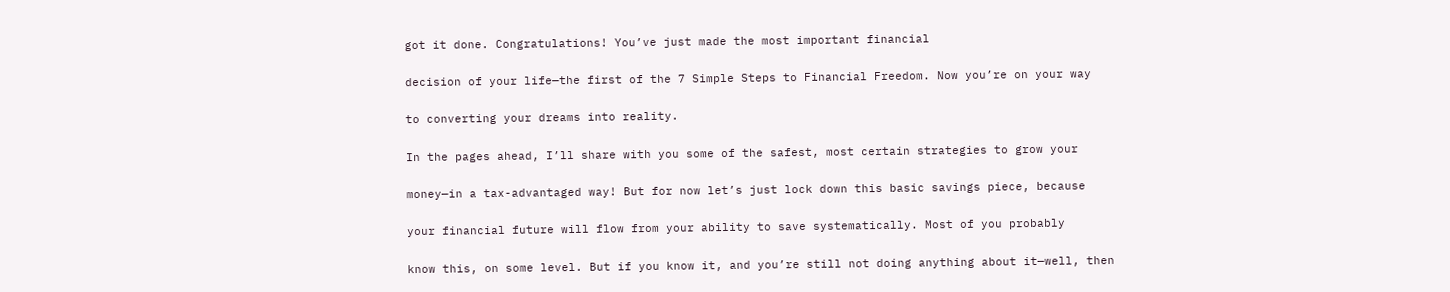got it done. Congratulations! You’ve just made the most important financial

decision of your life—the first of the 7 Simple Steps to Financial Freedom. Now you’re on your way

to converting your dreams into reality.

In the pages ahead, I’ll share with you some of the safest, most certain strategies to grow your

money—in a tax-advantaged way! But for now let’s just lock down this basic savings piece, because

your financial future will flow from your ability to save systematically. Most of you probably

know this, on some level. But if you know it, and you’re still not doing anything about it—well, then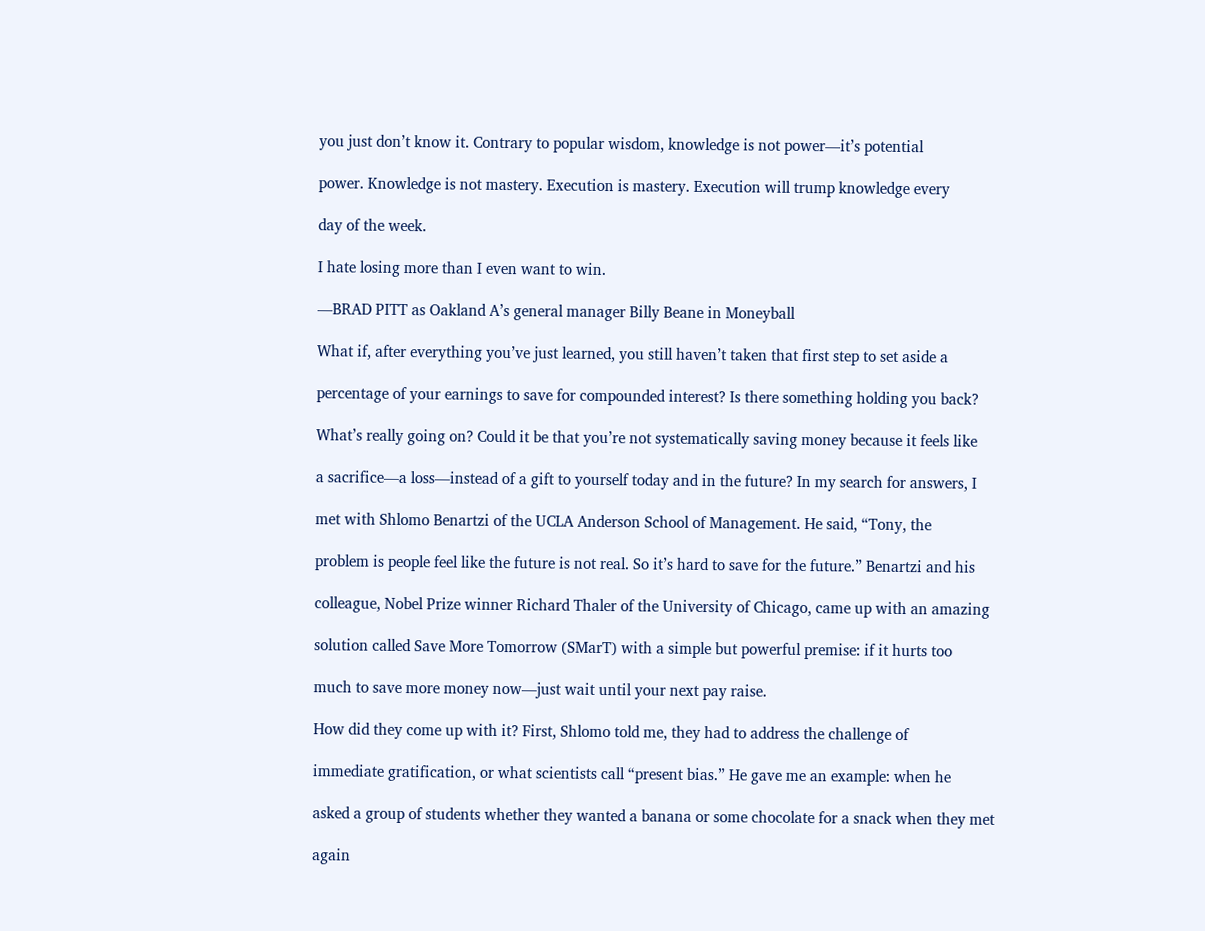you just don’t know it. Contrary to popular wisdom, knowledge is not power—it’s potential

power. Knowledge is not mastery. Execution is mastery. Execution will trump knowledge every

day of the week.

I hate losing more than I even want to win.

—BRAD PITT as Oakland A’s general manager Billy Beane in Moneyball

What if, after everything you’ve just learned, you still haven’t taken that first step to set aside a

percentage of your earnings to save for compounded interest? Is there something holding you back?

What’s really going on? Could it be that you’re not systematically saving money because it feels like

a sacrifice—a loss—instead of a gift to yourself today and in the future? In my search for answers, I

met with Shlomo Benartzi of the UCLA Anderson School of Management. He said, “Tony, the

problem is people feel like the future is not real. So it’s hard to save for the future.” Benartzi and his

colleague, Nobel Prize winner Richard Thaler of the University of Chicago, came up with an amazing

solution called Save More Tomorrow (SMarT) with a simple but powerful premise: if it hurts too

much to save more money now—just wait until your next pay raise.

How did they come up with it? First, Shlomo told me, they had to address the challenge of

immediate gratification, or what scientists call “present bias.” He gave me an example: when he

asked a group of students whether they wanted a banana or some chocolate for a snack when they met

again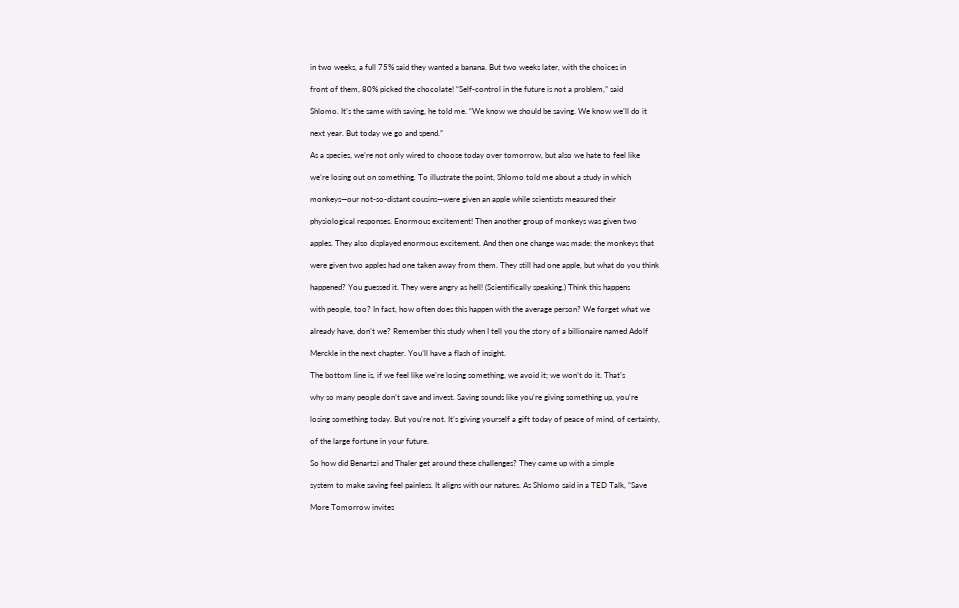in two weeks, a full 75% said they wanted a banana. But two weeks later, with the choices in

front of them, 80% picked the chocolate! “Self-control in the future is not a problem,” said

Shlomo. It’s the same with saving, he told me. “We know we should be saving. We know we’ll do it

next year. But today we go and spend.”

As a species, we’re not only wired to choose today over tomorrow, but also we hate to feel like

we’re losing out on something. To illustrate the point, Shlomo told me about a study in which

monkeys—our not-so-distant cousins—were given an apple while scientists measured their

physiological responses. Enormous excitement! Then another group of monkeys was given two

apples. They also displayed enormous excitement. And then one change was made: the monkeys that

were given two apples had one taken away from them. They still had one apple, but what do you think

happened? You guessed it. They were angry as hell! (Scientifically speaking.) Think this happens

with people, too? In fact, how often does this happen with the average person? We forget what we

already have, don’t we? Remember this study when I tell you the story of a billionaire named Adolf

Merckle in the next chapter. You’ll have a flash of insight.

The bottom line is, if we feel like we’re losing something, we avoid it; we won’t do it. That’s

why so many people don’t save and invest. Saving sounds like you’re giving something up, you’re

losing something today. But you’re not. It’s giving yourself a gift today of peace of mind, of certainty,

of the large fortune in your future.

So how did Benartzi and Thaler get around these challenges? They came up with a simple

system to make saving feel painless. It aligns with our natures. As Shlomo said in a TED Talk, “Save

More Tomorrow invites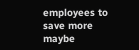employees to save more maybe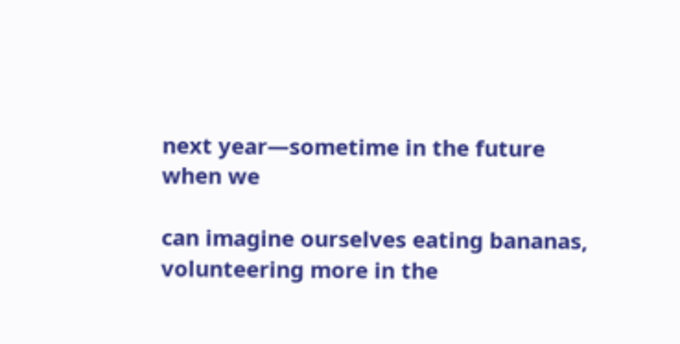next year—sometime in the future when we

can imagine ourselves eating bananas, volunteering more in the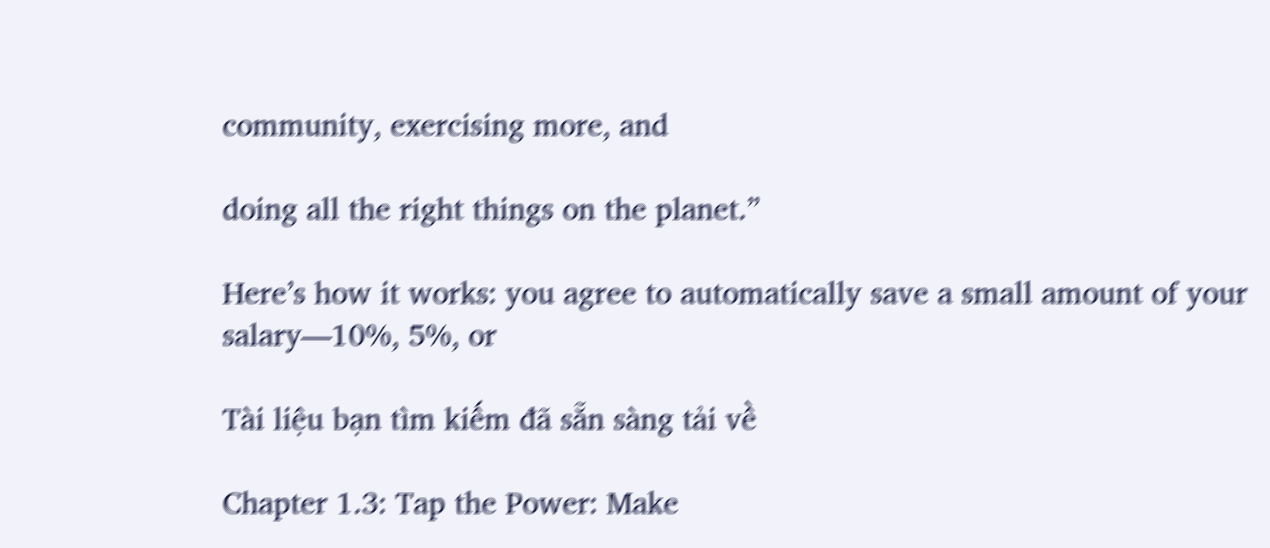community, exercising more, and

doing all the right things on the planet.”

Here’s how it works: you agree to automatically save a small amount of your salary—10%, 5%, or

Tài liệu bạn tìm kiếm đã sẵn sàng tải về

Chapter 1.3: Tap the Power: Make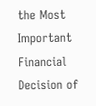the Most Important Financial Decision of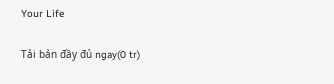Your Life

Tải bản đầy đủ ngay(0 tr)